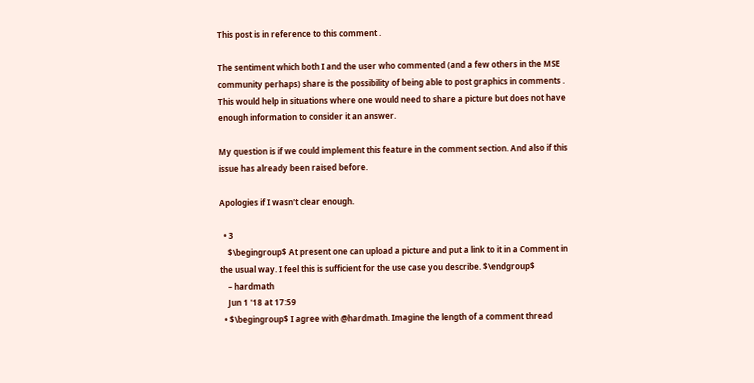This post is in reference to this comment .

The sentiment which both I and the user who commented (and a few others in the MSE community perhaps) share is the possibility of being able to post graphics in comments . This would help in situations where one would need to share a picture but does not have enough information to consider it an answer.

My question is if we could implement this feature in the comment section. And also if this issue has already been raised before.

Apologies if I wasn't clear enough.

  • 3
    $\begingroup$ At present one can upload a picture and put a link to it in a Comment in the usual way. I feel this is sufficient for the use case you describe. $\endgroup$
    – hardmath
    Jun 1 '18 at 17:59
  • $\begingroup$ I agree with @hardmath. Imagine the length of a comment thread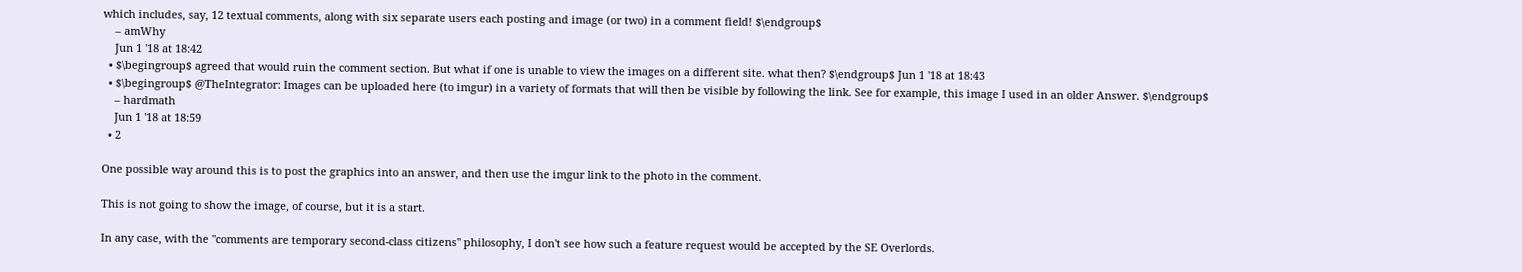which includes, say, 12 textual comments, along with six separate users each posting and image (or two) in a comment field! $\endgroup$
    – amWhy
    Jun 1 '18 at 18:42
  • $\begingroup$ agreed that would ruin the comment section. But what if one is unable to view the images on a different site. what then? $\endgroup$ Jun 1 '18 at 18:43
  • $\begingroup$ @TheIntegrator: Images can be uploaded here (to imgur) in a variety of formats that will then be visible by following the link. See for example, this image I used in an older Answer. $\endgroup$
    – hardmath
    Jun 1 '18 at 18:59
  • 2

One possible way around this is to post the graphics into an answer, and then use the imgur link to the photo in the comment.

This is not going to show the image, of course, but it is a start.

In any case, with the "comments are temporary second-class citizens" philosophy, I don't see how such a feature request would be accepted by the SE Overlords.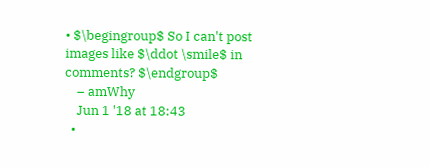• $\begingroup$ So I can't post images like $\ddot \smile$ in comments? $\endgroup$
    – amWhy
    Jun 1 '18 at 18:43
  •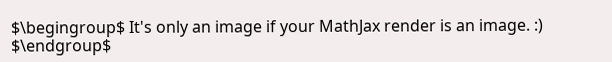$\begingroup$ It's only an image if your MathJax render is an image. :) $\endgroup$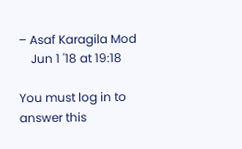– Asaf Karagila Mod
    Jun 1 '18 at 19:18

You must log in to answer this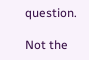question.

Not the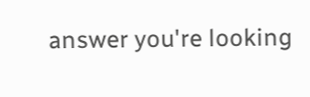answer you're looking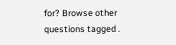for? Browse other questions tagged .